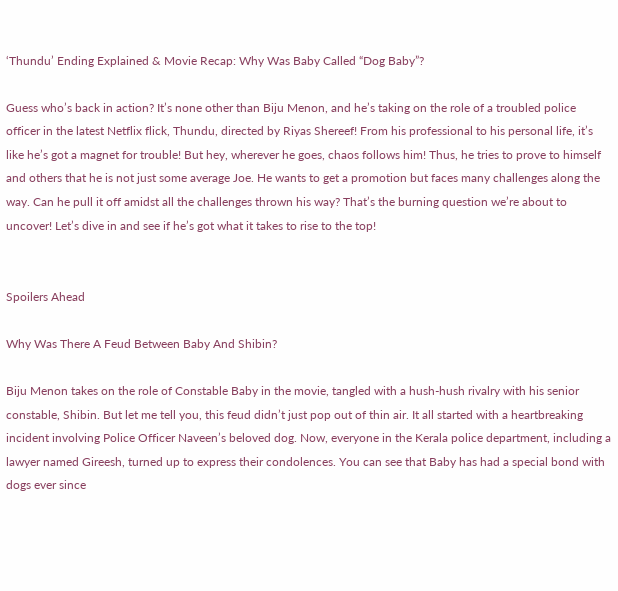‘Thundu’ Ending Explained & Movie Recap: Why Was Baby Called “Dog Baby”?

Guess who’s back in action? It’s none other than Biju Menon, and he’s taking on the role of a troubled police officer in the latest Netflix flick, Thundu, directed by Riyas Shereef! From his professional to his personal life, it’s like he’s got a magnet for trouble! But hey, wherever he goes, chaos follows him! Thus, he tries to prove to himself and others that he is not just some average Joe. He wants to get a promotion but faces many challenges along the way. Can he pull it off amidst all the challenges thrown his way? That’s the burning question we’re about to uncover! Let’s dive in and see if he’s got what it takes to rise to the top!


Spoilers Ahead

Why Was There A Feud Between Baby And Shibin?

Biju Menon takes on the role of Constable Baby in the movie, tangled with a hush-hush rivalry with his senior constable, Shibin. But let me tell you, this feud didn’t just pop out of thin air. It all started with a heartbreaking incident involving Police Officer Naveen’s beloved dog. Now, everyone in the Kerala police department, including a lawyer named Gireesh, turned up to express their condolences. You can see that Baby has had a special bond with dogs ever since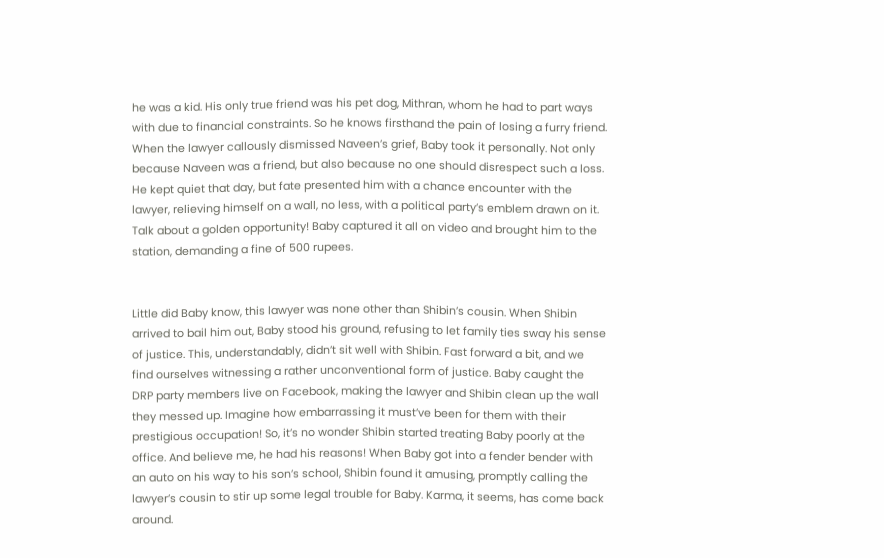he was a kid. His only true friend was his pet dog, Mithran, whom he had to part ways with due to financial constraints. So he knows firsthand the pain of losing a furry friend. When the lawyer callously dismissed Naveen’s grief, Baby took it personally. Not only because Naveen was a friend, but also because no one should disrespect such a loss. He kept quiet that day, but fate presented him with a chance encounter with the lawyer, relieving himself on a wall, no less, with a political party’s emblem drawn on it. Talk about a golden opportunity! Baby captured it all on video and brought him to the station, demanding a fine of 500 rupees.


Little did Baby know, this lawyer was none other than Shibin’s cousin. When Shibin arrived to bail him out, Baby stood his ground, refusing to let family ties sway his sense of justice. This, understandably, didn’t sit well with Shibin. Fast forward a bit, and we find ourselves witnessing a rather unconventional form of justice. Baby caught the DRP party members live on Facebook, making the lawyer and Shibin clean up the wall they messed up. Imagine how embarrassing it must’ve been for them with their prestigious occupation! So, it’s no wonder Shibin started treating Baby poorly at the office. And believe me, he had his reasons! When Baby got into a fender bender with an auto on his way to his son’s school, Shibin found it amusing, promptly calling the lawyer’s cousin to stir up some legal trouble for Baby. Karma, it seems, has come back around.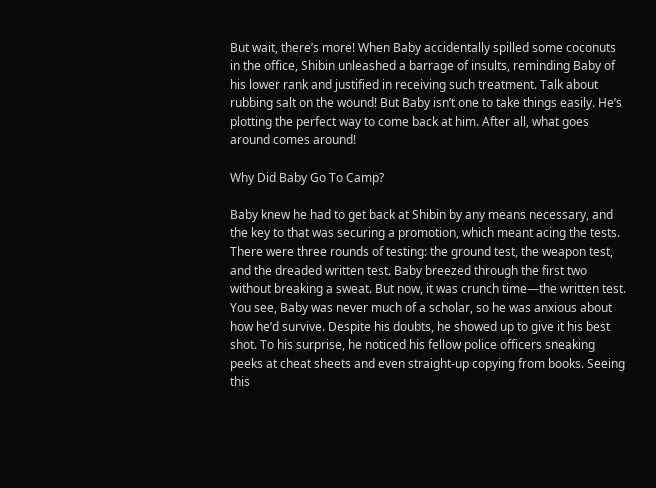But wait, there’s more! When Baby accidentally spilled some coconuts in the office, Shibin unleashed a barrage of insults, reminding Baby of his lower rank and justified in receiving such treatment. Talk about rubbing salt on the wound! But Baby isn’t one to take things easily. He’s plotting the perfect way to come back at him. After all, what goes around comes around!

Why Did Baby Go To Camp?

Baby knew he had to get back at Shibin by any means necessary, and the key to that was securing a promotion, which meant acing the tests. There were three rounds of testing: the ground test, the weapon test, and the dreaded written test. Baby breezed through the first two without breaking a sweat. But now, it was crunch time—the written test. You see, Baby was never much of a scholar, so he was anxious about how he’d survive. Despite his doubts, he showed up to give it his best shot. To his surprise, he noticed his fellow police officers sneaking peeks at cheat sheets and even straight-up copying from books. Seeing this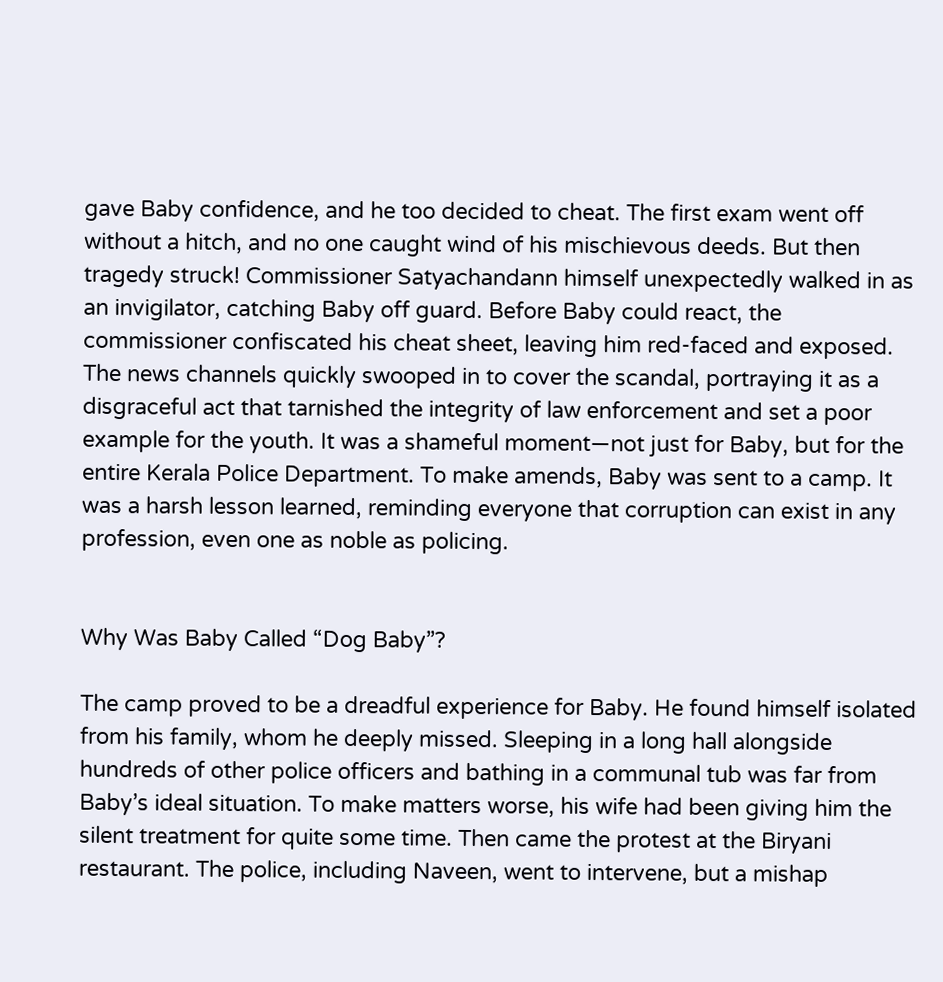gave Baby confidence, and he too decided to cheat. The first exam went off without a hitch, and no one caught wind of his mischievous deeds. But then tragedy struck! Commissioner Satyachandann himself unexpectedly walked in as an invigilator, catching Baby off guard. Before Baby could react, the commissioner confiscated his cheat sheet, leaving him red-faced and exposed. The news channels quickly swooped in to cover the scandal, portraying it as a disgraceful act that tarnished the integrity of law enforcement and set a poor example for the youth. It was a shameful moment—not just for Baby, but for the entire Kerala Police Department. To make amends, Baby was sent to a camp. It was a harsh lesson learned, reminding everyone that corruption can exist in any profession, even one as noble as policing.


Why Was Baby Called “Dog Baby”?

The camp proved to be a dreadful experience for Baby. He found himself isolated from his family, whom he deeply missed. Sleeping in a long hall alongside hundreds of other police officers and bathing in a communal tub was far from Baby’s ideal situation. To make matters worse, his wife had been giving him the silent treatment for quite some time. Then came the protest at the Biryani restaurant. The police, including Naveen, went to intervene, but a mishap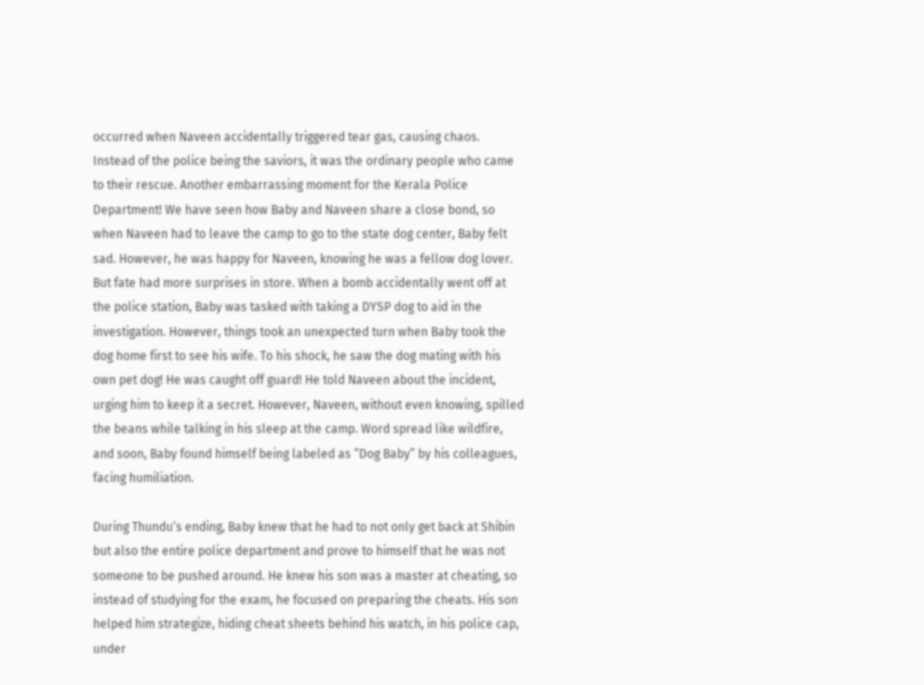occurred when Naveen accidentally triggered tear gas, causing chaos. Instead of the police being the saviors, it was the ordinary people who came to their rescue. Another embarrassing moment for the Kerala Police Department! We have seen how Baby and Naveen share a close bond, so when Naveen had to leave the camp to go to the state dog center, Baby felt sad. However, he was happy for Naveen, knowing he was a fellow dog lover. But fate had more surprises in store. When a bomb accidentally went off at the police station, Baby was tasked with taking a DYSP dog to aid in the investigation. However, things took an unexpected turn when Baby took the dog home first to see his wife. To his shock, he saw the dog mating with his own pet dog! He was caught off guard! He told Naveen about the incident, urging him to keep it a secret. However, Naveen, without even knowing, spilled the beans while talking in his sleep at the camp. Word spread like wildfire, and soon, Baby found himself being labeled as “Dog Baby” by his colleagues, facing humiliation.

During Thundu‘s ending, Baby knew that he had to not only get back at Shibin but also the entire police department and prove to himself that he was not someone to be pushed around. He knew his son was a master at cheating, so instead of studying for the exam, he focused on preparing the cheats. His son helped him strategize, hiding cheat sheets behind his watch, in his police cap, under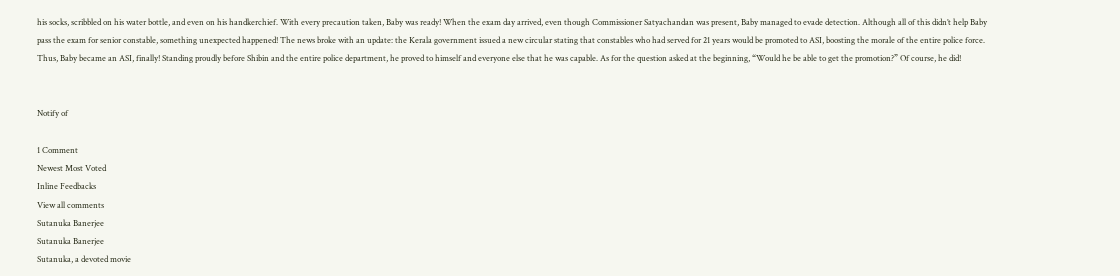his socks, scribbled on his water bottle, and even on his handkerchief. With every precaution taken, Baby was ready! When the exam day arrived, even though Commissioner Satyachandan was present, Baby managed to evade detection. Although all of this didn’t help Baby pass the exam for senior constable, something unexpected happened! The news broke with an update: the Kerala government issued a new circular stating that constables who had served for 21 years would be promoted to ASI, boosting the morale of the entire police force. Thus, Baby became an ASI, finally! Standing proudly before Shibin and the entire police department, he proved to himself and everyone else that he was capable. As for the question asked at the beginning, “Would he be able to get the promotion?” Of course, he did!


Notify of

1 Comment
Newest Most Voted
Inline Feedbacks
View all comments
Sutanuka Banerjee
Sutanuka Banerjee
Sutanuka, a devoted movie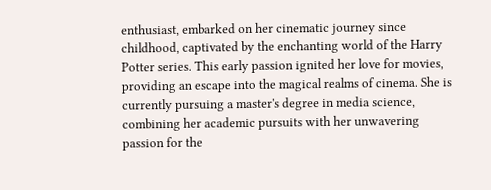enthusiast, embarked on her cinematic journey since childhood, captivated by the enchanting world of the Harry Potter series. This early passion ignited her love for movies, providing an escape into the magical realms of cinema. She is currently pursuing a master's degree in media science, combining her academic pursuits with her unwavering passion for the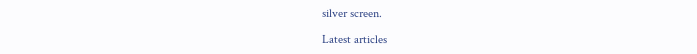silver screen.

Latest articles